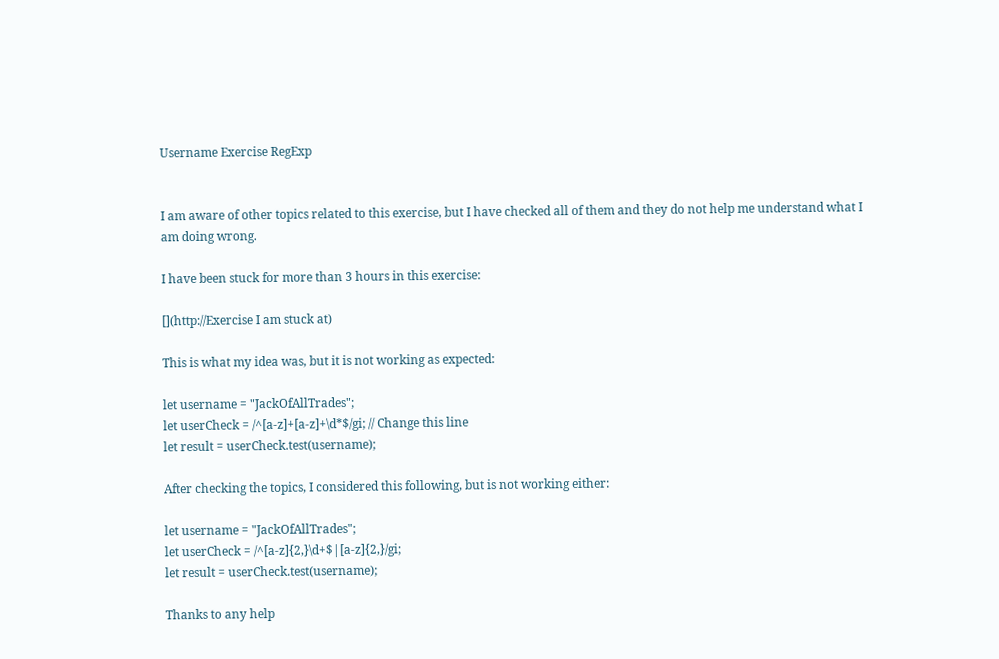Username Exercise RegExp


I am aware of other topics related to this exercise, but I have checked all of them and they do not help me understand what I am doing wrong.

I have been stuck for more than 3 hours in this exercise:

[](http://Exercise I am stuck at)

This is what my idea was, but it is not working as expected:

let username = "JackOfAllTrades";
let userCheck = /^[a-z]+[a-z]+\d*$/gi; // Change this line
let result = userCheck.test(username);

After checking the topics, I considered this following, but is not working either:

let username = "JackOfAllTrades";
let userCheck = /^[a-z]{2,}\d+$|[a-z]{2,}/gi;
let result = userCheck.test(username);

Thanks to any help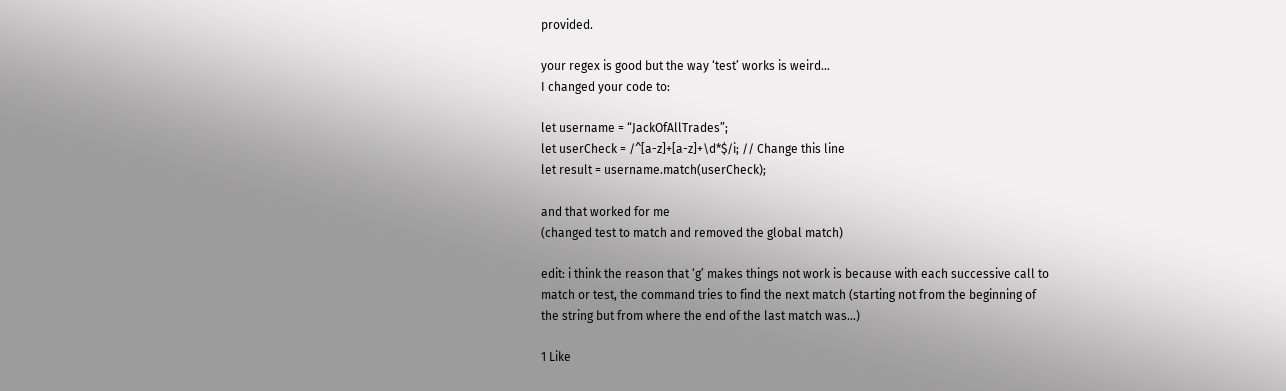provided.

your regex is good but the way ‘test’ works is weird…
I changed your code to:

let username = “JackOfAllTrades”;
let userCheck = /^[a-z]+[a-z]+\d*$/i; // Change this line
let result = username.match(userCheck);

and that worked for me
(changed test to match and removed the global match)

edit: i think the reason that ‘g’ makes things not work is because with each successive call to match or test, the command tries to find the next match (starting not from the beginning of the string but from where the end of the last match was…)

1 Like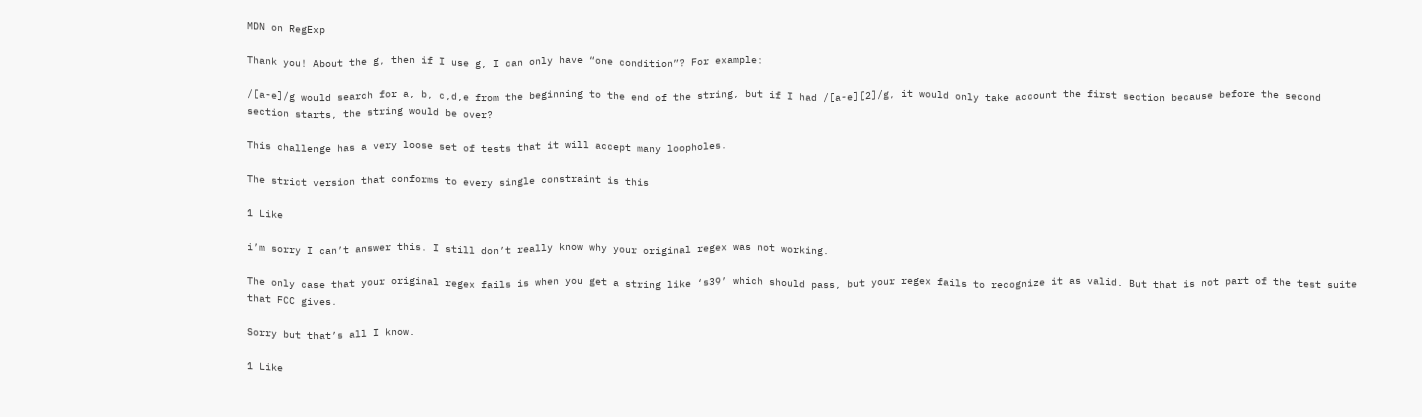MDN on RegExp

Thank you! About the g, then if I use g, I can only have “one condition”? For example:

/[a-e]/g would search for a, b, c,d,e from the beginning to the end of the string, but if I had /[a-e][2]/g, it would only take account the first section because before the second section starts, the string would be over?

This challenge has a very loose set of tests that it will accept many loopholes.

The strict version that conforms to every single constraint is this

1 Like

i’m sorry I can’t answer this. I still don’t really know why your original regex was not working.

The only case that your original regex fails is when you get a string like ‘s39’ which should pass, but your regex fails to recognize it as valid. But that is not part of the test suite that FCC gives.

Sorry but that’s all I know.

1 Like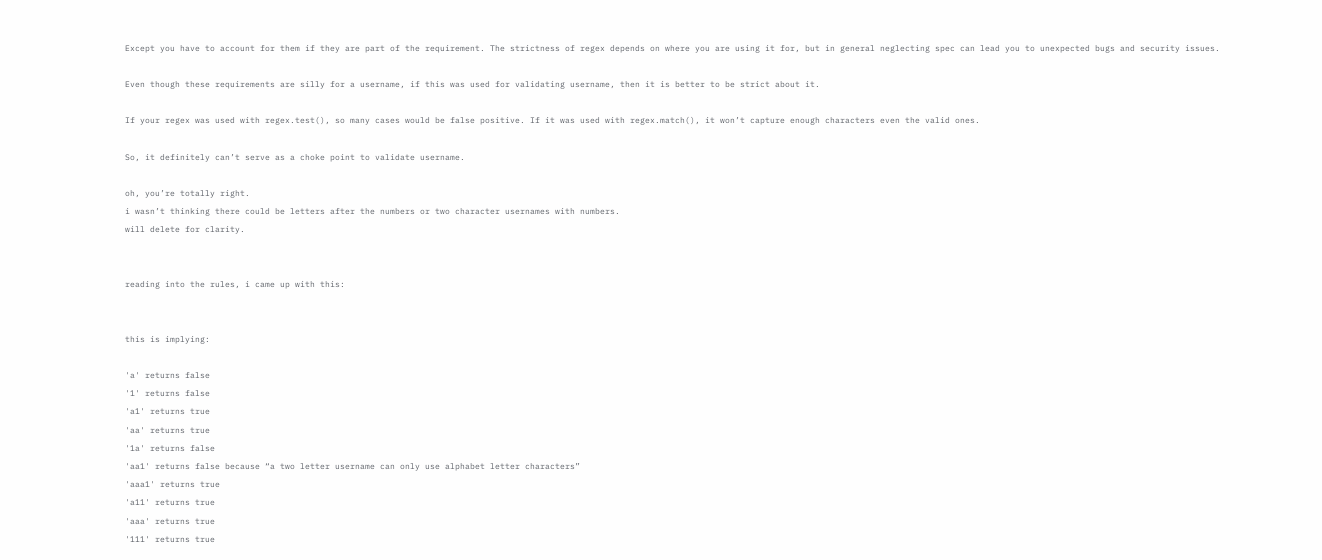Except you have to account for them if they are part of the requirement. The strictness of regex depends on where you are using it for, but in general neglecting spec can lead you to unexpected bugs and security issues.

Even though these requirements are silly for a username, if this was used for validating username, then it is better to be strict about it.

If your regex was used with regex.test(), so many cases would be false positive. If it was used with regex.match(), it won’t capture enough characters even the valid ones.

So, it definitely can’t serve as a choke point to validate username.

oh, you’re totally right.
i wasn’t thinking there could be letters after the numbers or two character usernames with numbers.
will delete for clarity.


reading into the rules, i came up with this:


this is implying:

'a' returns false
'1' returns false
'a1' returns true
'aa' returns true
'1a' returns false
'aa1' returns false because “a two letter username can only use alphabet letter characters”
'aaa1' returns true
'a11' returns true
'aaa' returns true
'111' returns true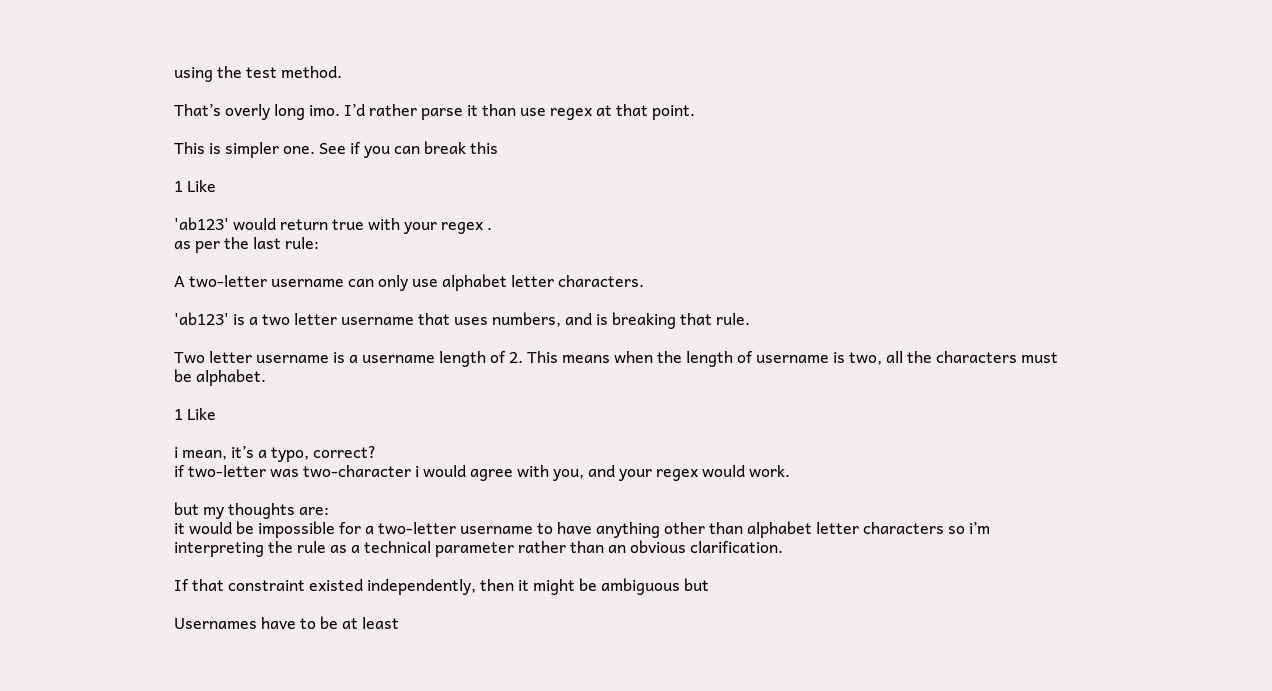using the test method.

That’s overly long imo. I’d rather parse it than use regex at that point.

This is simpler one. See if you can break this

1 Like

'ab123' would return true with your regex .
as per the last rule:

A two-letter username can only use alphabet letter characters.

'ab123' is a two letter username that uses numbers, and is breaking that rule.

Two letter username is a username length of 2. This means when the length of username is two, all the characters must be alphabet.

1 Like

i mean, it’s a typo, correct?
if two-letter was two-character i would agree with you, and your regex would work.

but my thoughts are:
it would be impossible for a two-letter username to have anything other than alphabet letter characters so i’m interpreting the rule as a technical parameter rather than an obvious clarification.

If that constraint existed independently, then it might be ambiguous but

Usernames have to be at least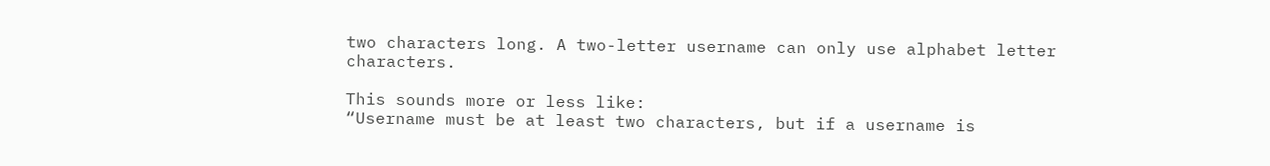two characters long. A two-letter username can only use alphabet letter characters.

This sounds more or less like:
“Username must be at least two characters, but if a username is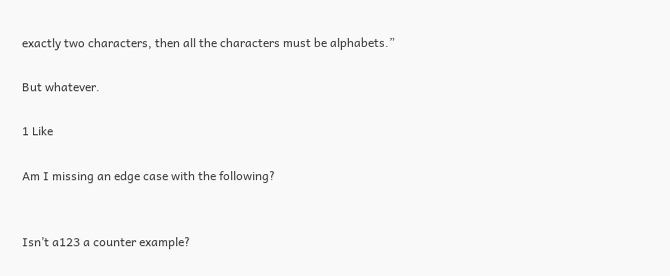exactly two characters, then all the characters must be alphabets.”

But whatever.

1 Like

Am I missing an edge case with the following?


Isn’t a123 a counter example?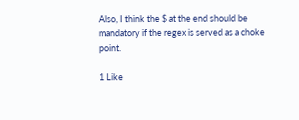Also, I think the $ at the end should be mandatory if the regex is served as a choke point.

1 Like